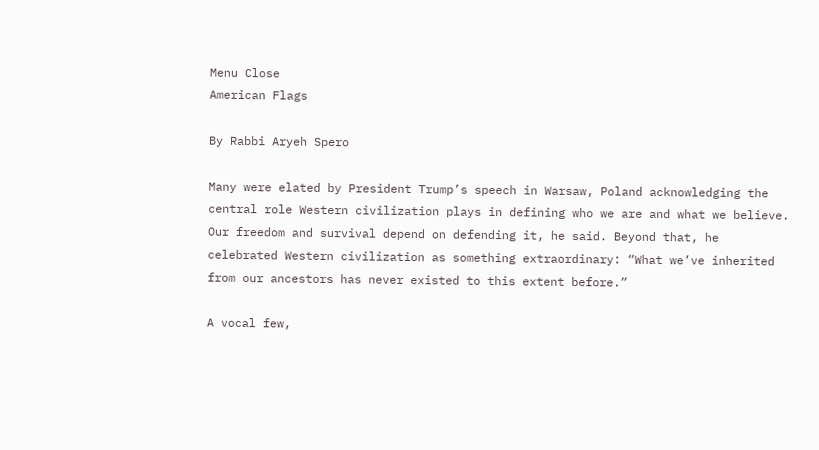Menu Close
American Flags

By Rabbi Aryeh Spero

Many were elated by President Trump’s speech in Warsaw, Poland acknowledging the central role Western civilization plays in defining who we are and what we believe. Our freedom and survival depend on defending it, he said. Beyond that, he celebrated Western civilization as something extraordinary: “What we’ve inherited from our ancestors has never existed to this extent before.”

A vocal few,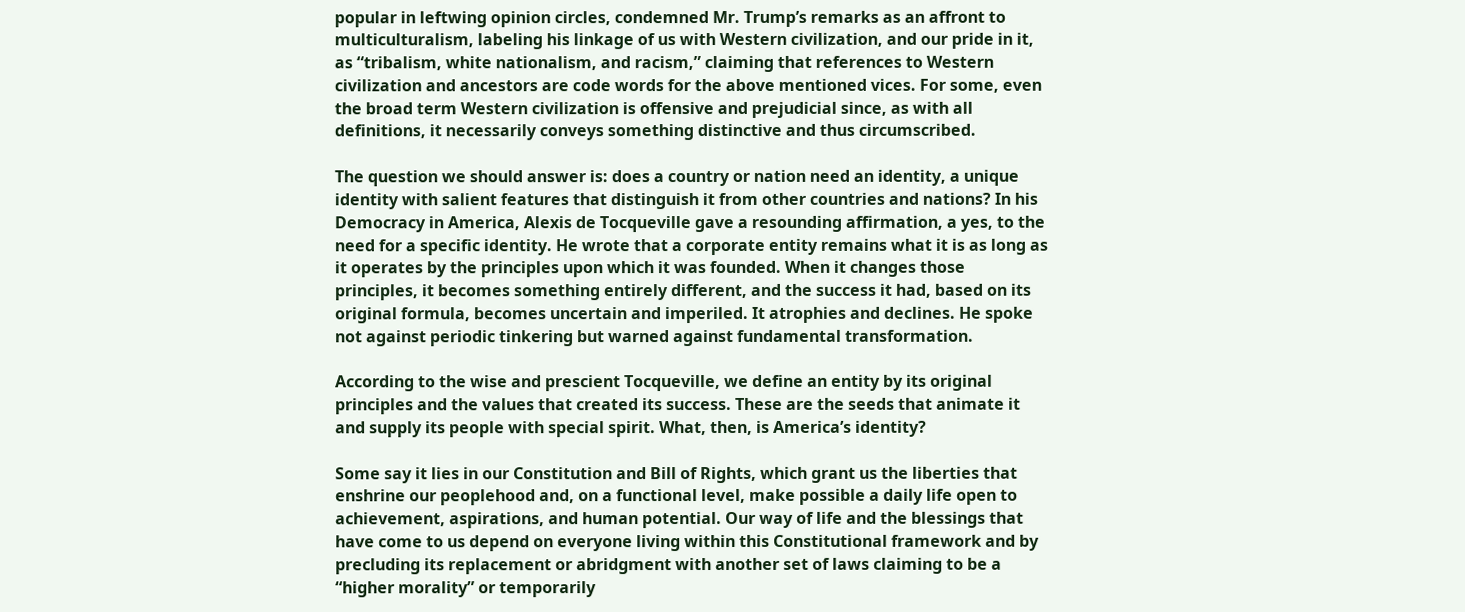popular in leftwing opinion circles, condemned Mr. Trump’s remarks as an affront to multiculturalism, labeling his linkage of us with Western civilization, and our pride in it, as “tribalism, white nationalism, and racism,” claiming that references to Western civilization and ancestors are code words for the above mentioned vices. For some, even the broad term Western civilization is offensive and prejudicial since, as with all definitions, it necessarily conveys something distinctive and thus circumscribed.

The question we should answer is: does a country or nation need an identity, a unique identity with salient features that distinguish it from other countries and nations? In his Democracy in America, Alexis de Tocqueville gave a resounding affirmation, a yes, to the need for a specific identity. He wrote that a corporate entity remains what it is as long as it operates by the principles upon which it was founded. When it changes those principles, it becomes something entirely different, and the success it had, based on its original formula, becomes uncertain and imperiled. It atrophies and declines. He spoke not against periodic tinkering but warned against fundamental transformation.

According to the wise and prescient Tocqueville, we define an entity by its original principles and the values that created its success. These are the seeds that animate it and supply its people with special spirit. What, then, is America’s identity?

Some say it lies in our Constitution and Bill of Rights, which grant us the liberties that enshrine our peoplehood and, on a functional level, make possible a daily life open to achievement, aspirations, and human potential. Our way of life and the blessings that have come to us depend on everyone living within this Constitutional framework and by precluding its replacement or abridgment with another set of laws claiming to be a “higher morality” or temporarily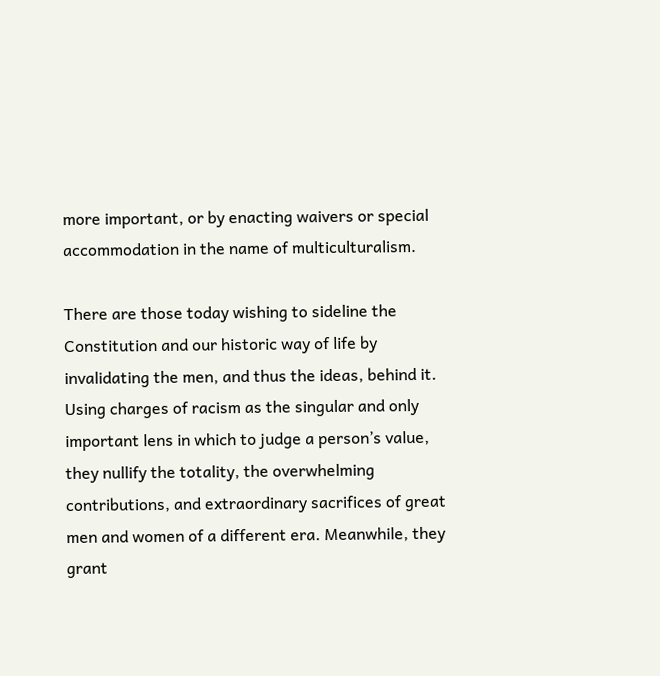more important, or by enacting waivers or special accommodation in the name of multiculturalism.

There are those today wishing to sideline the Constitution and our historic way of life by invalidating the men, and thus the ideas, behind it. Using charges of racism as the singular and only important lens in which to judge a person’s value, they nullify the totality, the overwhelming contributions, and extraordinary sacrifices of great men and women of a different era. Meanwhile, they grant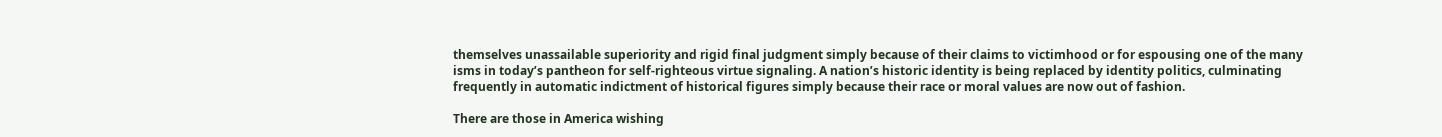themselves unassailable superiority and rigid final judgment simply because of their claims to victimhood or for espousing one of the many isms in today’s pantheon for self-righteous virtue signaling. A nation’s historic identity is being replaced by identity politics, culminating frequently in automatic indictment of historical figures simply because their race or moral values are now out of fashion.

There are those in America wishing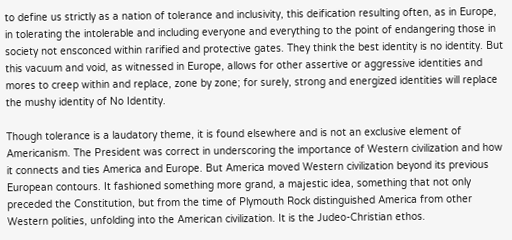to define us strictly as a nation of tolerance and inclusivity, this deification resulting often, as in Europe, in tolerating the intolerable and including everyone and everything to the point of endangering those in society not ensconced within rarified and protective gates. They think the best identity is no identity. But this vacuum and void, as witnessed in Europe, allows for other assertive or aggressive identities and mores to creep within and replace, zone by zone; for surely, strong and energized identities will replace the mushy identity of No Identity.

Though tolerance is a laudatory theme, it is found elsewhere and is not an exclusive element of Americanism. The President was correct in underscoring the importance of Western civilization and how it connects and ties America and Europe. But America moved Western civilization beyond its previous European contours. It fashioned something more grand, a majestic idea, something that not only preceded the Constitution, but from the time of Plymouth Rock distinguished America from other Western polities, unfolding into the American civilization. It is the Judeo-Christian ethos.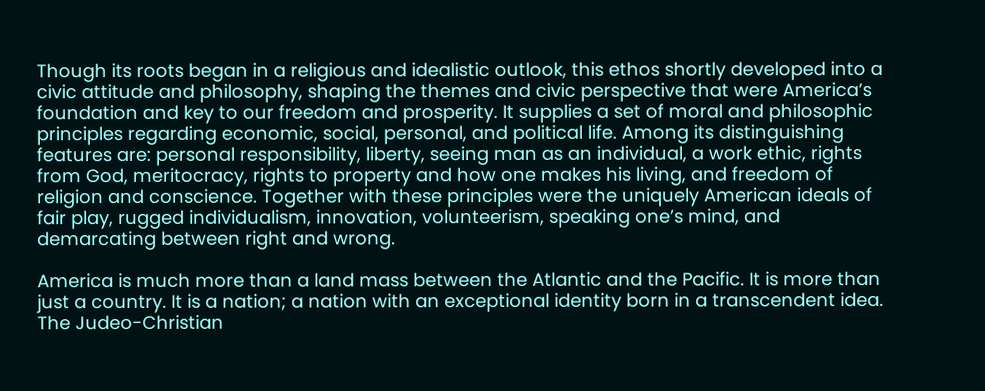Though its roots began in a religious and idealistic outlook, this ethos shortly developed into a civic attitude and philosophy, shaping the themes and civic perspective that were America’s foundation and key to our freedom and prosperity. It supplies a set of moral and philosophic principles regarding economic, social, personal, and political life. Among its distinguishing features are: personal responsibility, liberty, seeing man as an individual, a work ethic, rights from God, meritocracy, rights to property and how one makes his living, and freedom of religion and conscience. Together with these principles were the uniquely American ideals of fair play, rugged individualism, innovation, volunteerism, speaking one’s mind, and demarcating between right and wrong.

America is much more than a land mass between the Atlantic and the Pacific. It is more than just a country. It is a nation; a nation with an exceptional identity born in a transcendent idea. The Judeo-Christian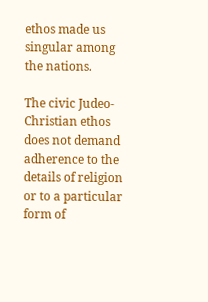ethos made us singular among the nations.

The civic Judeo-Christian ethos does not demand adherence to the details of religion or to a particular form of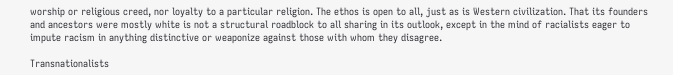worship or religious creed, nor loyalty to a particular religion. The ethos is open to all, just as is Western civilization. That its founders and ancestors were mostly white is not a structural roadblock to all sharing in its outlook, except in the mind of racialists eager to impute racism in anything distinctive or weaponize against those with whom they disagree.

Transnationalists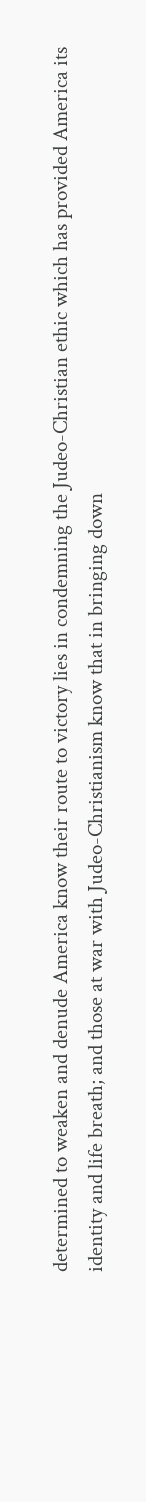determined to weaken and denude America know their route to victory lies in condemning the Judeo-Christian ethic which has provided America its identity and life breath; and those at war with Judeo-Christianism know that in bringing down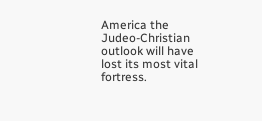America the Judeo-Christian outlook will have lost its most vital fortress.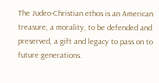The Judeo-Christian ethos is an American treasure, a morality, to be defended and preserved, a gift and legacy to pass on to future generations.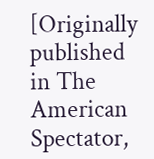[Originally published in The American Spectator,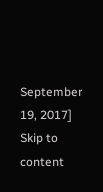September 19, 2017]
Skip to content